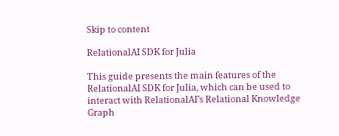Skip to content

RelationalAI SDK for Julia

This guide presents the main features of the RelationalAI SDK for Julia, which can be used to interact with RelationalAI’s Relational Knowledge Graph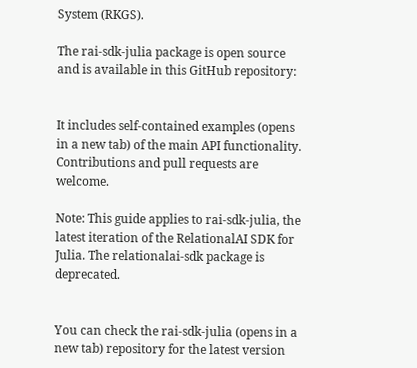System (RKGS).

The rai-sdk-julia package is open source and is available in this GitHub repository:


It includes self-contained examples (opens in a new tab) of the main API functionality. Contributions and pull requests are welcome.

Note: This guide applies to rai-sdk-julia, the latest iteration of the RelationalAI SDK for Julia. The relationalai-sdk package is deprecated.


You can check the rai-sdk-julia (opens in a new tab) repository for the latest version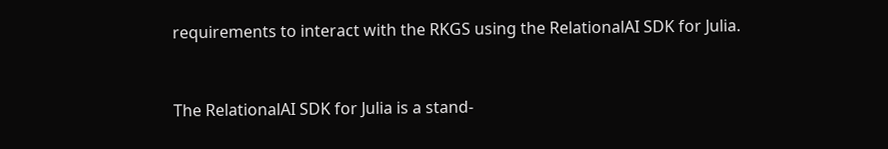requirements to interact with the RKGS using the RelationalAI SDK for Julia.


The RelationalAI SDK for Julia is a stand-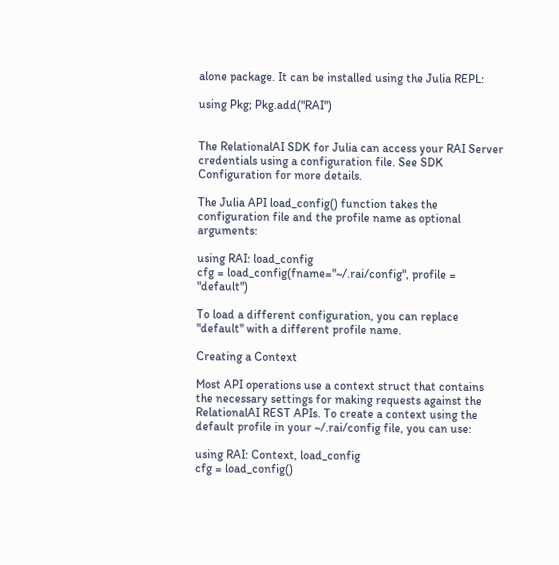alone package. It can be installed using the Julia REPL:

using Pkg; Pkg.add("RAI")


The RelationalAI SDK for Julia can access your RAI Server credentials using a configuration file. See SDK Configuration for more details.

The Julia API load_config() function takes the configuration file and the profile name as optional arguments:

using RAI: load_config
cfg = load_config(fname="~/.rai/config", profile = "default")

To load a different configuration, you can replace "default" with a different profile name.

Creating a Context

Most API operations use a context struct that contains the necessary settings for making requests against the RelationalAI REST APIs. To create a context using the default profile in your ~/.rai/config file, you can use:

using RAI: Context, load_config
cfg = load_config()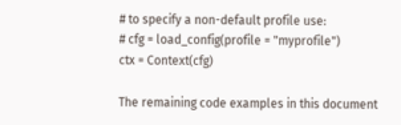# to specify a non-default profile use:
# cfg = load_config(profile = "myprofile")
ctx = Context(cfg)

The remaining code examples in this document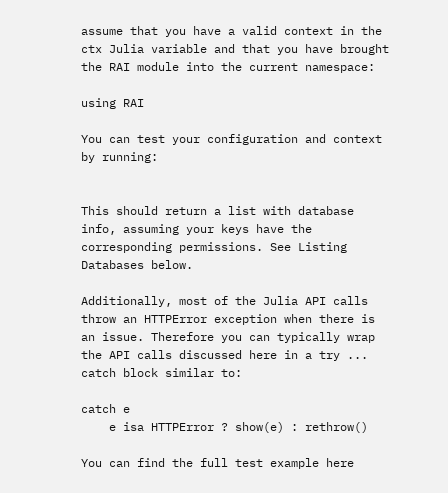assume that you have a valid context in the ctx Julia variable and that you have brought the RAI module into the current namespace:

using RAI

You can test your configuration and context by running:


This should return a list with database info, assuming your keys have the corresponding permissions. See Listing Databases below.

Additionally, most of the Julia API calls throw an HTTPError exception when there is an issue. Therefore you can typically wrap the API calls discussed here in a try ... catch block similar to:

catch e
    e isa HTTPError ? show(e) : rethrow()

You can find the full test example here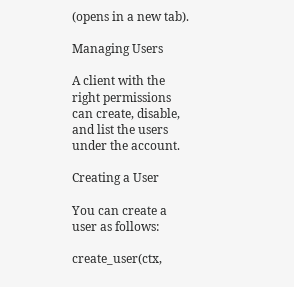(opens in a new tab).

Managing Users

A client with the right permissions can create, disable, and list the users under the account.

Creating a User

You can create a user as follows:

create_user(ctx,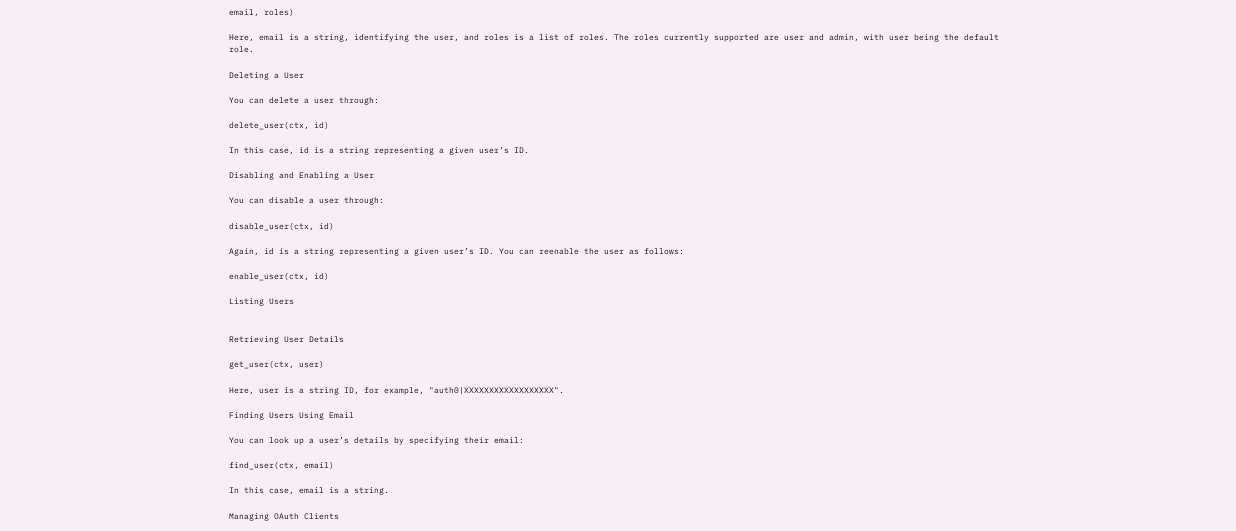email, roles)

Here, email is a string, identifying the user, and roles is a list of roles. The roles currently supported are user and admin, with user being the default role.

Deleting a User

You can delete a user through:

delete_user(ctx, id)

In this case, id is a string representing a given user’s ID.

Disabling and Enabling a User

You can disable a user through:

disable_user(ctx, id)

Again, id is a string representing a given user’s ID. You can reenable the user as follows:

enable_user(ctx, id)

Listing Users


Retrieving User Details

get_user(ctx, user)

Here, user is a string ID, for example, "auth0|XXXXXXXXXXXXXXXXXX".

Finding Users Using Email

You can look up a user’s details by specifying their email:

find_user(ctx, email)

In this case, email is a string.

Managing OAuth Clients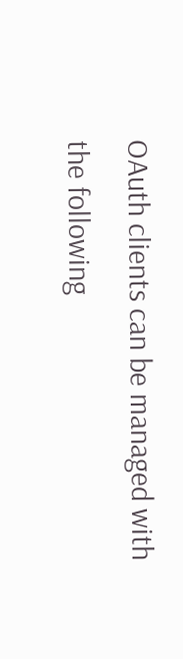OAuth clients can be managed with the following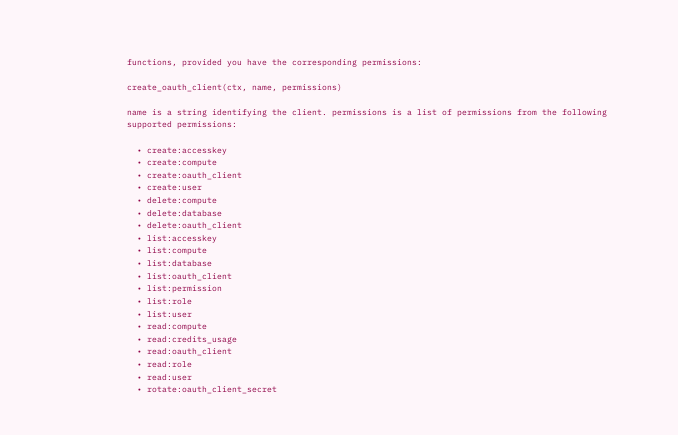functions, provided you have the corresponding permissions:

create_oauth_client(ctx, name, permissions)

name is a string identifying the client. permissions is a list of permissions from the following supported permissions:

  • create:accesskey
  • create:compute
  • create:oauth_client
  • create:user
  • delete:compute
  • delete:database
  • delete:oauth_client
  • list:accesskey
  • list:compute
  • list:database
  • list:oauth_client
  • list:permission
  • list:role
  • list:user
  • read:compute
  • read:credits_usage
  • read:oauth_client
  • read:role
  • read:user
  • rotate:oauth_client_secret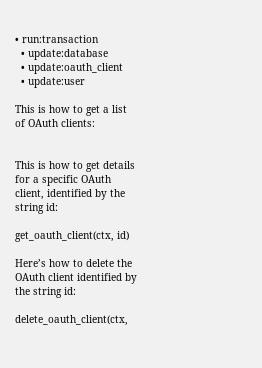• run:transaction
  • update:database
  • update:oauth_client
  • update:user

This is how to get a list of OAuth clients:


This is how to get details for a specific OAuth client, identified by the string id:

get_oauth_client(ctx, id)

Here’s how to delete the OAuth client identified by the string id:

delete_oauth_client(ctx,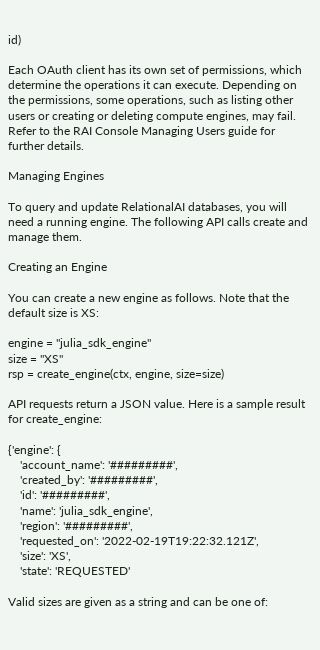id)

Each OAuth client has its own set of permissions, which determine the operations it can execute. Depending on the permissions, some operations, such as listing other users or creating or deleting compute engines, may fail. Refer to the RAI Console Managing Users guide for further details.

Managing Engines

To query and update RelationalAI databases, you will need a running engine. The following API calls create and manage them.

Creating an Engine

You can create a new engine as follows. Note that the default size is XS:

engine = "julia_sdk_engine"
size = "XS"
rsp = create_engine(ctx, engine, size=size)

API requests return a JSON value. Here is a sample result for create_engine:

{'engine': {
    'account_name': '#########',
    'created_by': '#########',
    'id': '#########',
    'name': 'julia_sdk_engine',
    'region': '#########',
    'requested_on': '2022-02-19T19:22:32.121Z',
    'size': 'XS',
    'state': 'REQUESTED'

Valid sizes are given as a string and can be one of: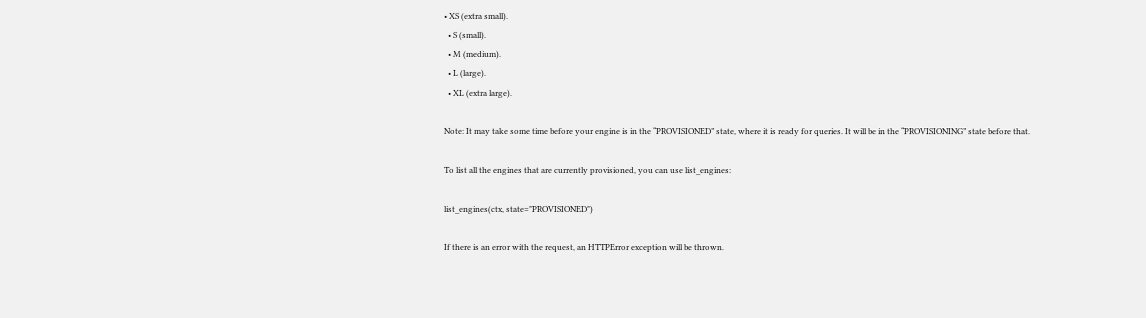• XS (extra small).
  • S (small).
  • M (medium).
  • L (large).
  • XL (extra large).

Note: It may take some time before your engine is in the “PROVISIONED” state, where it is ready for queries. It will be in the “PROVISIONING” state before that.

To list all the engines that are currently provisioned, you can use list_engines:

list_engines(ctx, state="PROVISIONED")

If there is an error with the request, an HTTPError exception will be thrown.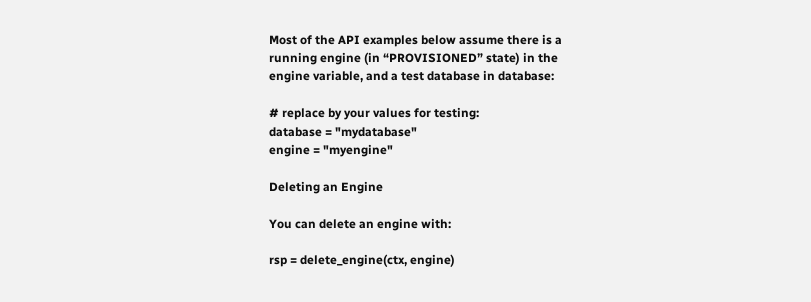Most of the API examples below assume there is a running engine (in “PROVISIONED” state) in the engine variable, and a test database in database:

# replace by your values for testing:
database = "mydatabase"
engine = "myengine"

Deleting an Engine

You can delete an engine with:

rsp = delete_engine(ctx, engine)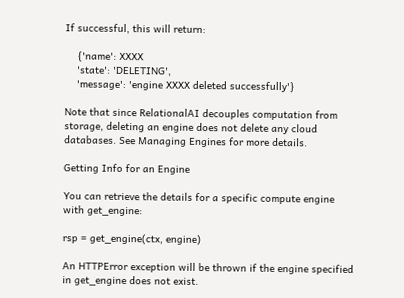If successful, this will return:

    {'name': XXXX
    'state': 'DELETING',
    'message': 'engine XXXX deleted successfully'}

Note that since RelationalAI decouples computation from storage, deleting an engine does not delete any cloud databases. See Managing Engines for more details.

Getting Info for an Engine

You can retrieve the details for a specific compute engine with get_engine:

rsp = get_engine(ctx, engine)

An HTTPError exception will be thrown if the engine specified in get_engine does not exist.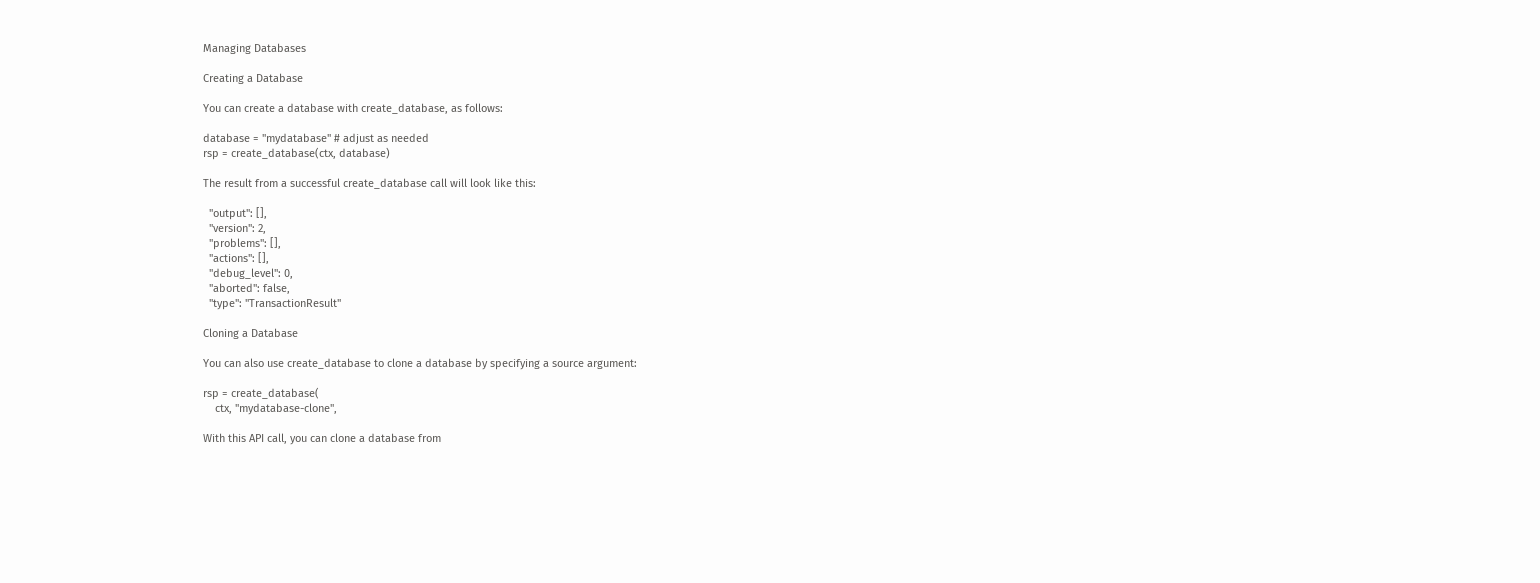Managing Databases

Creating a Database

You can create a database with create_database, as follows:

database = "mydatabase" # adjust as needed
rsp = create_database(ctx, database)

The result from a successful create_database call will look like this:

  "output": [],
  "version": 2,
  "problems": [],
  "actions": [],
  "debug_level": 0,
  "aborted": false,
  "type": "TransactionResult"

Cloning a Database

You can also use create_database to clone a database by specifying a source argument:

rsp = create_database(
    ctx, "mydatabase-clone",

With this API call, you can clone a database from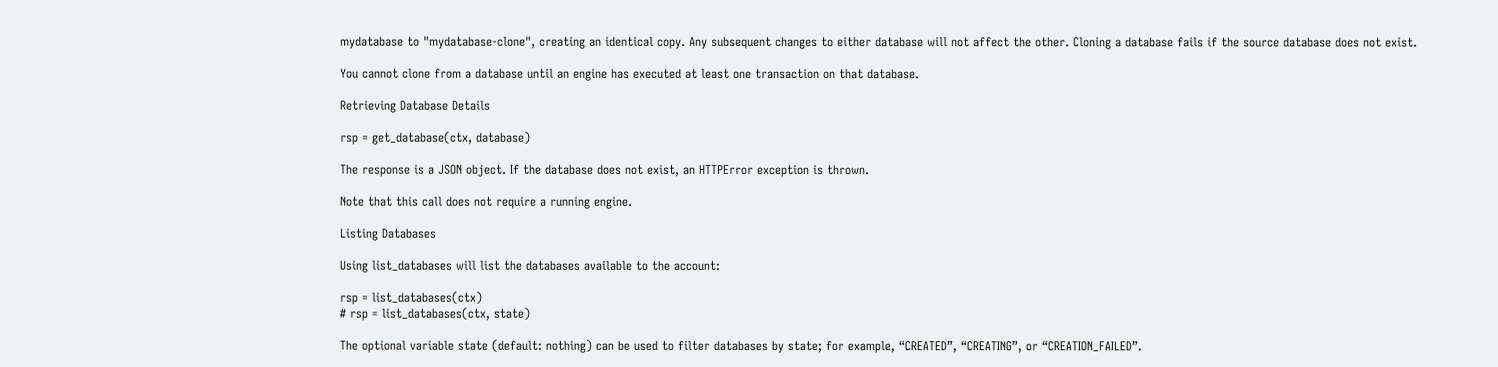mydatabase to "mydatabase-clone", creating an identical copy. Any subsequent changes to either database will not affect the other. Cloning a database fails if the source database does not exist.

You cannot clone from a database until an engine has executed at least one transaction on that database.

Retrieving Database Details

rsp = get_database(ctx, database)

The response is a JSON object. If the database does not exist, an HTTPError exception is thrown.

Note that this call does not require a running engine.

Listing Databases

Using list_databases will list the databases available to the account:

rsp = list_databases(ctx)
# rsp = list_databases(ctx, state)

The optional variable state (default: nothing) can be used to filter databases by state; for example, “CREATED”, “CREATING”, or “CREATION_FAILED”.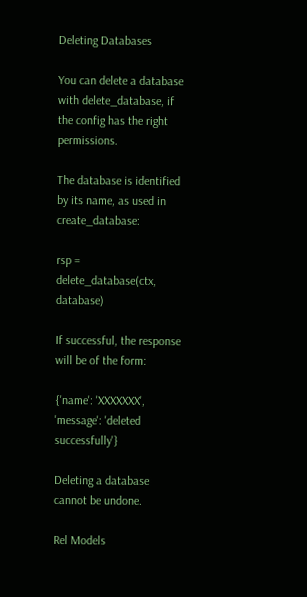Deleting Databases

You can delete a database with delete_database, if the config has the right permissions.

The database is identified by its name, as used in create_database:

rsp = delete_database(ctx, database)

If successful, the response will be of the form:

{'name': 'XXXXXXX', 'message': 'deleted successfully'}

Deleting a database cannot be undone.

Rel Models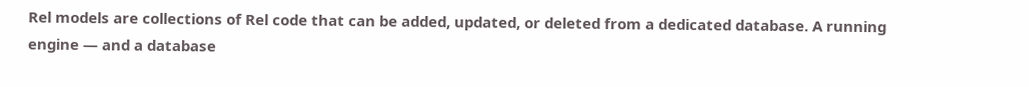Rel models are collections of Rel code that can be added, updated, or deleted from a dedicated database. A running engine — and a database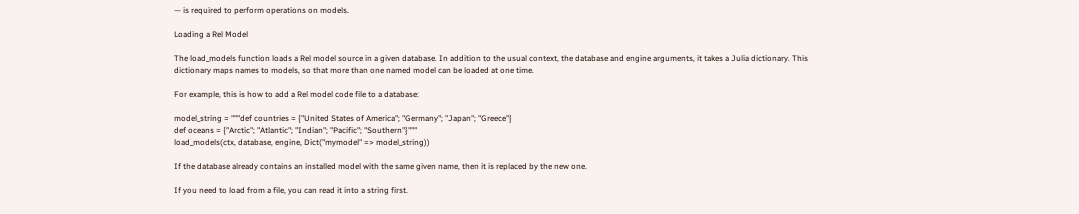— is required to perform operations on models.

Loading a Rel Model

The load_models function loads a Rel model source in a given database. In addition to the usual context, the database and engine arguments, it takes a Julia dictionary. This dictionary maps names to models, so that more than one named model can be loaded at one time.

For example, this is how to add a Rel model code file to a database:

model_string = """def countries = {"United States of America"; "Germany"; "Japan"; "Greece"}
def oceans = {"Arctic"; "Atlantic"; "Indian"; "Pacific"; "Southern"}"""
load_models(ctx, database, engine, Dict("mymodel" => model_string))

If the database already contains an installed model with the same given name, then it is replaced by the new one.

If you need to load from a file, you can read it into a string first.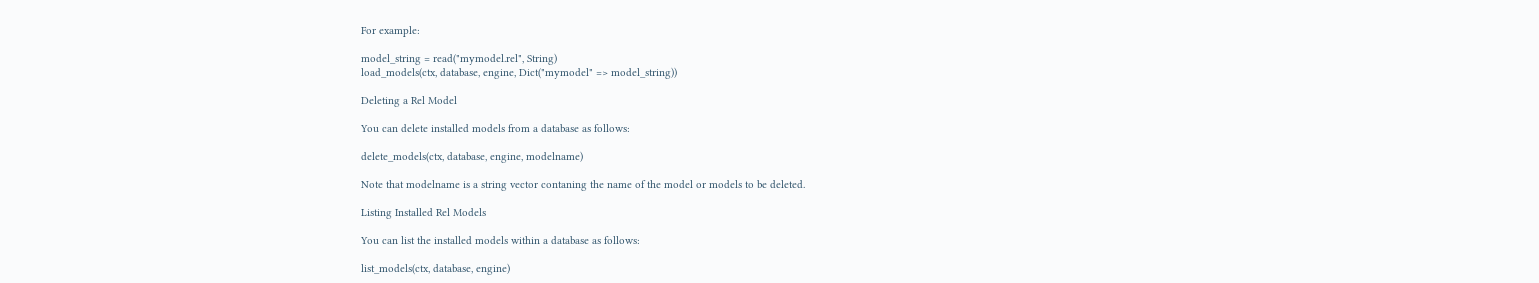For example:

model_string = read("mymodel.rel", String)
load_models(ctx, database, engine, Dict("mymodel" => model_string))

Deleting a Rel Model

You can delete installed models from a database as follows:

delete_models(ctx, database, engine, modelname)

Note that modelname is a string vector contaning the name of the model or models to be deleted.

Listing Installed Rel Models

You can list the installed models within a database as follows:

list_models(ctx, database, engine)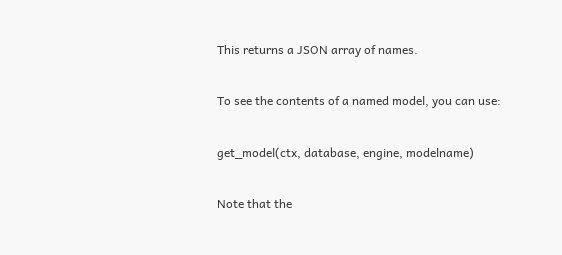This returns a JSON array of names.

To see the contents of a named model, you can use:

get_model(ctx, database, engine, modelname)

Note that the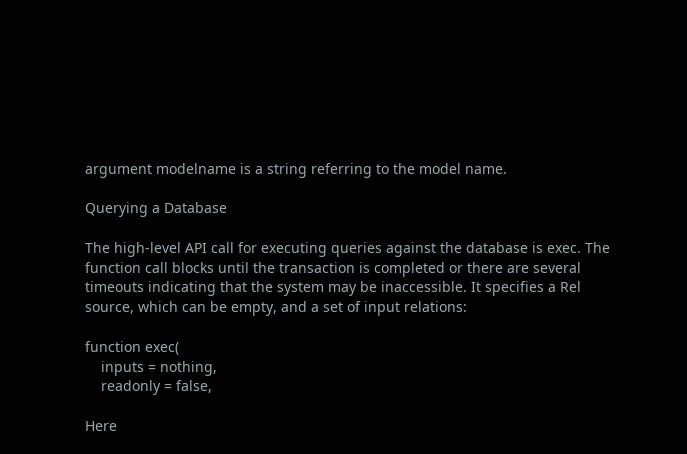argument modelname is a string referring to the model name.

Querying a Database

The high-level API call for executing queries against the database is exec. The function call blocks until the transaction is completed or there are several timeouts indicating that the system may be inaccessible. It specifies a Rel source, which can be empty, and a set of input relations:

function exec(
    inputs = nothing,
    readonly = false,

Here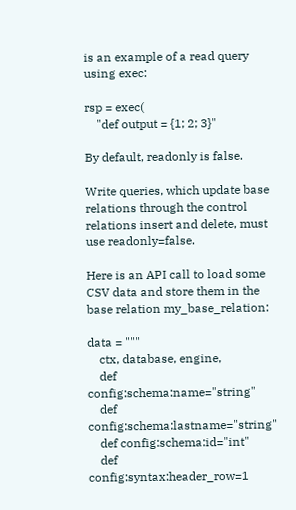is an example of a read query using exec:

rsp = exec(
    "def output = {1; 2; 3}"

By default, readonly is false.

Write queries, which update base relations through the control relations insert and delete, must use readonly=false.

Here is an API call to load some CSV data and store them in the base relation my_base_relation:

data = """
    ctx, database, engine,
    def config:schema:name="string"
    def config:schema:lastname="string"
    def config:schema:id="int"
    def config:syntax:header_row=1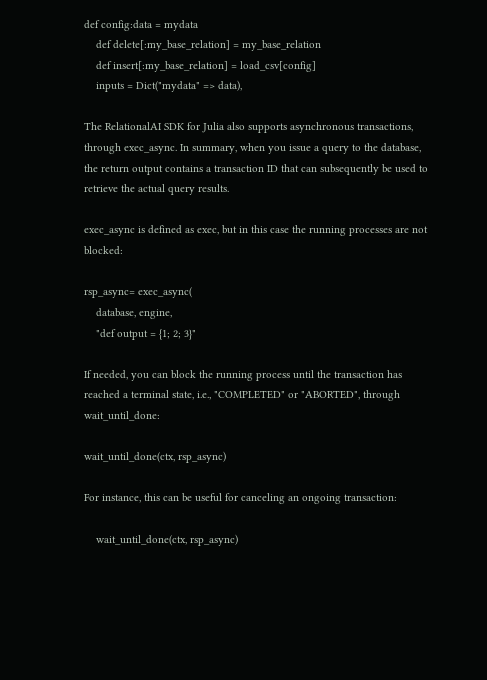def config:data = mydata
    def delete[:my_base_relation] = my_base_relation
    def insert[:my_base_relation] = load_csv[config]
    inputs = Dict("mydata" => data),

The RelationalAI SDK for Julia also supports asynchronous transactions, through exec_async. In summary, when you issue a query to the database, the return output contains a transaction ID that can subsequently be used to retrieve the actual query results.

exec_async is defined as exec, but in this case the running processes are not blocked:

rsp_async= exec_async(
    database, engine,
    "def output = {1; 2; 3}"

If needed, you can block the running process until the transaction has reached a terminal state, i.e., "COMPLETED" or "ABORTED", through wait_until_done:

wait_until_done(ctx, rsp_async)

For instance, this can be useful for canceling an ongoing transaction:

    wait_until_done(ctx, rsp_async)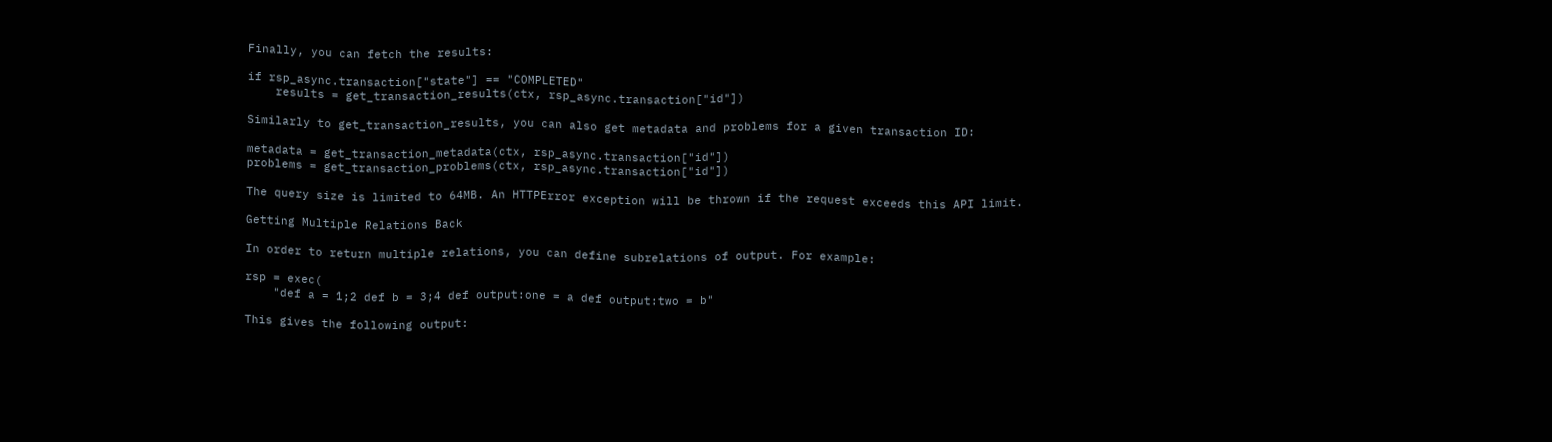Finally, you can fetch the results:

if rsp_async.transaction["state"] == "COMPLETED"
    results = get_transaction_results(ctx, rsp_async.transaction["id"])

Similarly to get_transaction_results, you can also get metadata and problems for a given transaction ID:

metadata = get_transaction_metadata(ctx, rsp_async.transaction["id"])
problems = get_transaction_problems(ctx, rsp_async.transaction["id"])

The query size is limited to 64MB. An HTTPError exception will be thrown if the request exceeds this API limit.

Getting Multiple Relations Back

In order to return multiple relations, you can define subrelations of output. For example:

rsp = exec(
    "def a = 1;2 def b = 3;4 def output:one = a def output:two = b"

This gives the following output: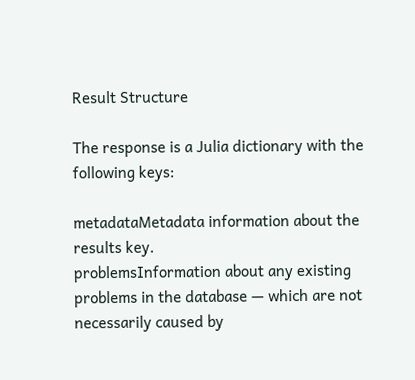Result Structure

The response is a Julia dictionary with the following keys:

metadataMetadata information about the results key.
problemsInformation about any existing problems in the database — which are not necessarily caused by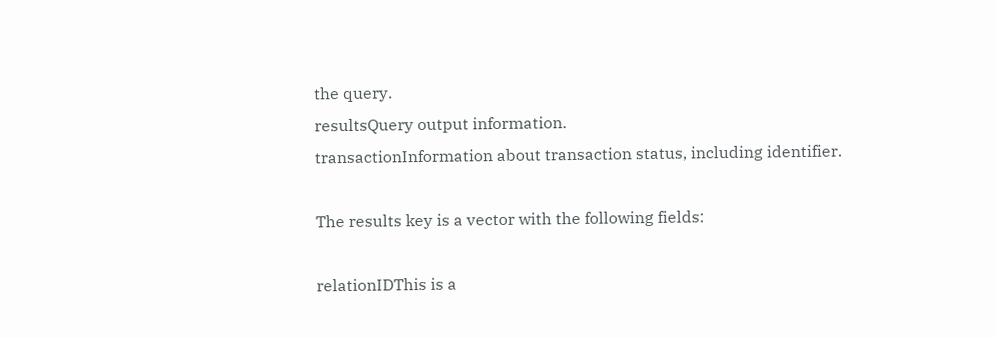the query.
resultsQuery output information.
transactionInformation about transaction status, including identifier.

The results key is a vector with the following fields:

relationIDThis is a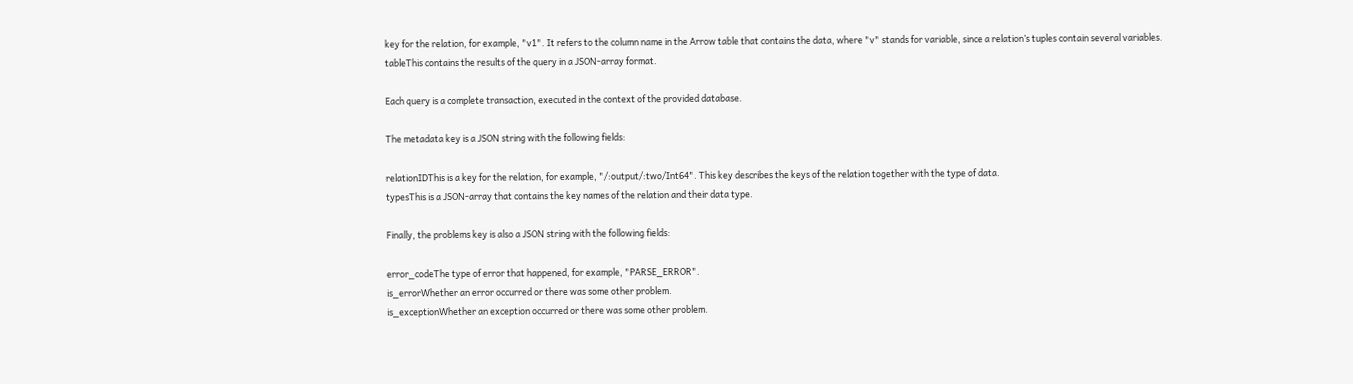key for the relation, for example, "v1". It refers to the column name in the Arrow table that contains the data, where "v" stands for variable, since a relation’s tuples contain several variables.
tableThis contains the results of the query in a JSON-array format.

Each query is a complete transaction, executed in the context of the provided database.

The metadata key is a JSON string with the following fields:

relationIDThis is a key for the relation, for example, "/:output/:two/Int64". This key describes the keys of the relation together with the type of data.
typesThis is a JSON-array that contains the key names of the relation and their data type.

Finally, the problems key is also a JSON string with the following fields:

error_codeThe type of error that happened, for example, "PARSE_ERROR".
is_errorWhether an error occurred or there was some other problem.
is_exceptionWhether an exception occurred or there was some other problem.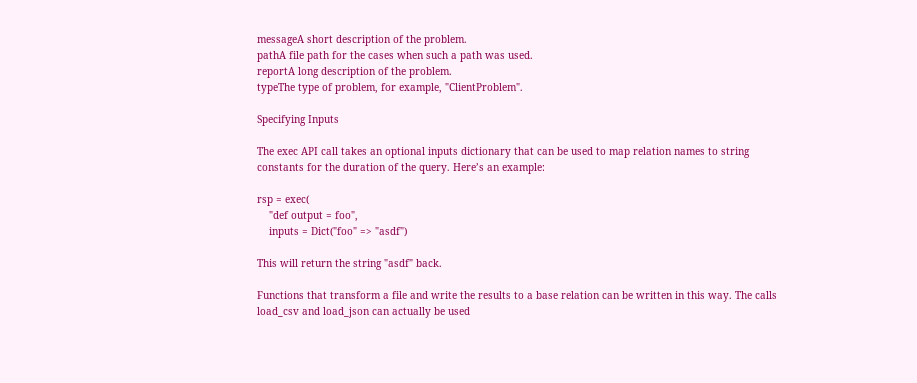messageA short description of the problem.
pathA file path for the cases when such a path was used.
reportA long description of the problem.
typeThe type of problem, for example, "ClientProblem".

Specifying Inputs

The exec API call takes an optional inputs dictionary that can be used to map relation names to string constants for the duration of the query. Here’s an example:

rsp = exec(
    "def output = foo",
    inputs = Dict("foo" => "asdf")

This will return the string "asdf" back.

Functions that transform a file and write the results to a base relation can be written in this way. The calls load_csv and load_json can actually be used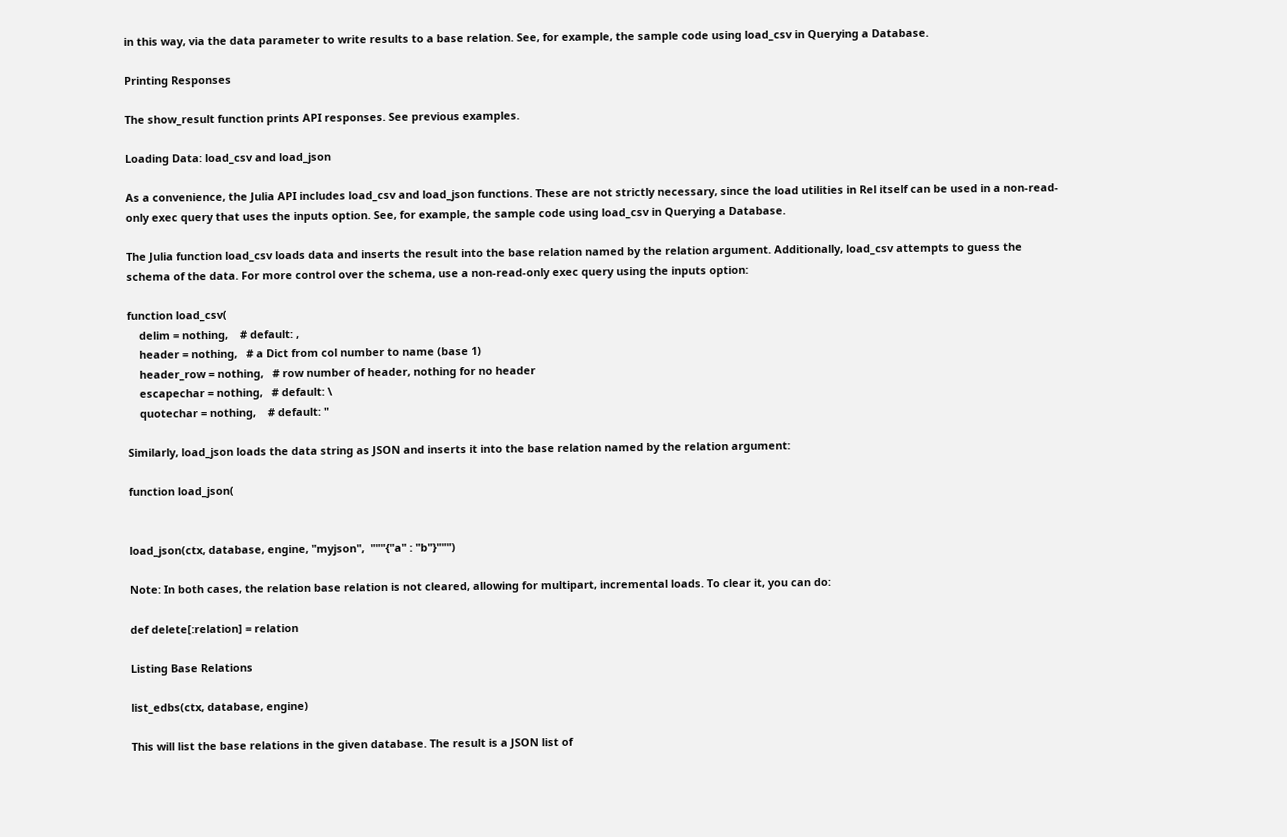in this way, via the data parameter to write results to a base relation. See, for example, the sample code using load_csv in Querying a Database.

Printing Responses

The show_result function prints API responses. See previous examples.

Loading Data: load_csv and load_json

As a convenience, the Julia API includes load_csv and load_json functions. These are not strictly necessary, since the load utilities in Rel itself can be used in a non-read-only exec query that uses the inputs option. See, for example, the sample code using load_csv in Querying a Database.

The Julia function load_csv loads data and inserts the result into the base relation named by the relation argument. Additionally, load_csv attempts to guess the schema of the data. For more control over the schema, use a non-read-only exec query using the inputs option:

function load_csv(
    delim = nothing,    # default: ,
    header = nothing,   # a Dict from col number to name (base 1)
    header_row = nothing,   # row number of header, nothing for no header
    escapechar = nothing,   # default: \
    quotechar = nothing,    # default: "

Similarly, load_json loads the data string as JSON and inserts it into the base relation named by the relation argument:

function load_json(


load_json(ctx, database, engine, "myjson",  """{"a" : "b"}""")

Note: In both cases, the relation base relation is not cleared, allowing for multipart, incremental loads. To clear it, you can do:

def delete[:relation] = relation

Listing Base Relations

list_edbs(ctx, database, engine)

This will list the base relations in the given database. The result is a JSON list of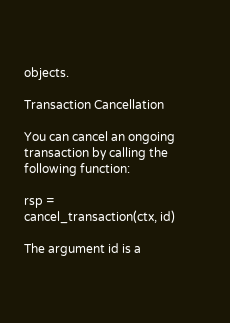objects.

Transaction Cancellation

You can cancel an ongoing transaction by calling the following function:

rsp = cancel_transaction(ctx, id)

The argument id is a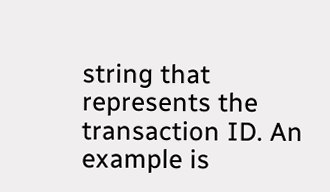string that represents the transaction ID. An example is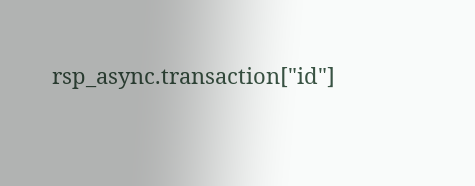rsp_async.transaction["id"]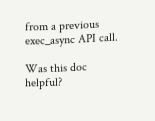from a previous exec_async API call.

Was this doc helpful?